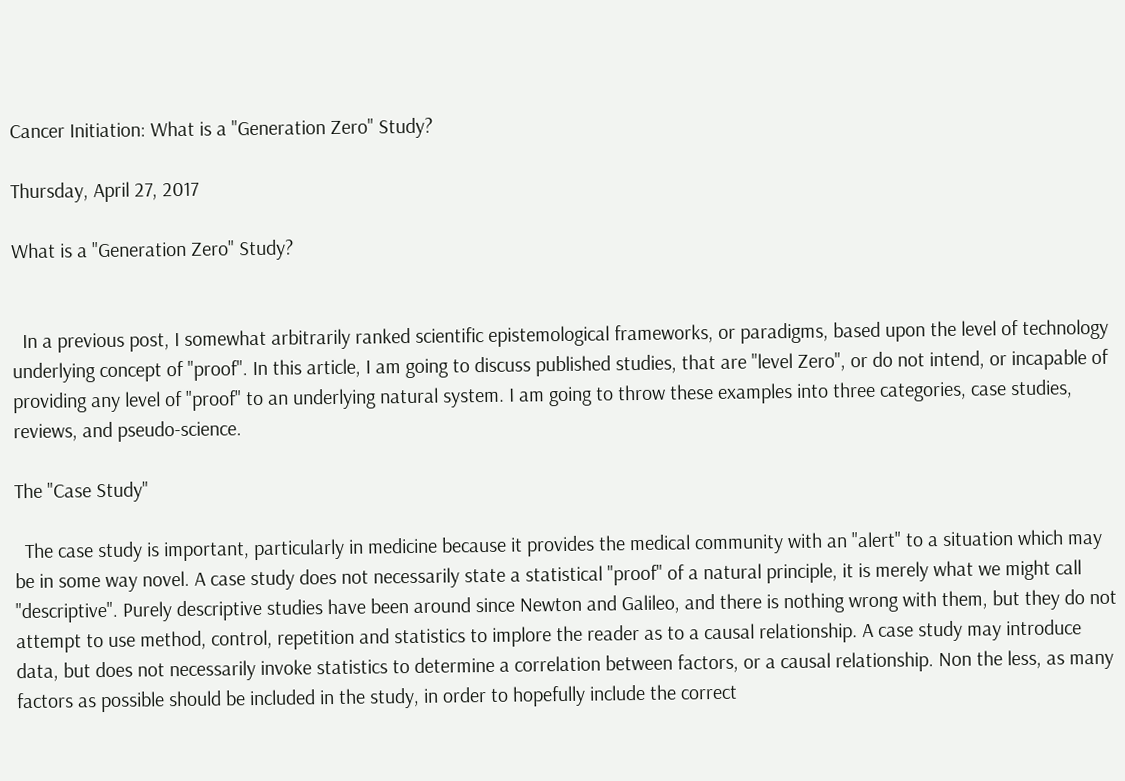Cancer Initiation: What is a "Generation Zero" Study?

Thursday, April 27, 2017

What is a "Generation Zero" Study?


  In a previous post, I somewhat arbitrarily ranked scientific epistemological frameworks, or paradigms, based upon the level of technology underlying concept of "proof". In this article, I am going to discuss published studies, that are "level Zero", or do not intend, or incapable of providing any level of "proof" to an underlying natural system. I am going to throw these examples into three categories, case studies, reviews, and pseudo-science.

The "Case Study"

  The case study is important, particularly in medicine because it provides the medical community with an "alert" to a situation which may be in some way novel. A case study does not necessarily state a statistical "proof" of a natural principle, it is merely what we might call "descriptive". Purely descriptive studies have been around since Newton and Galileo, and there is nothing wrong with them, but they do not attempt to use method, control, repetition and statistics to implore the reader as to a causal relationship. A case study may introduce data, but does not necessarily invoke statistics to determine a correlation between factors, or a causal relationship. Non the less, as many factors as possible should be included in the study, in order to hopefully include the correct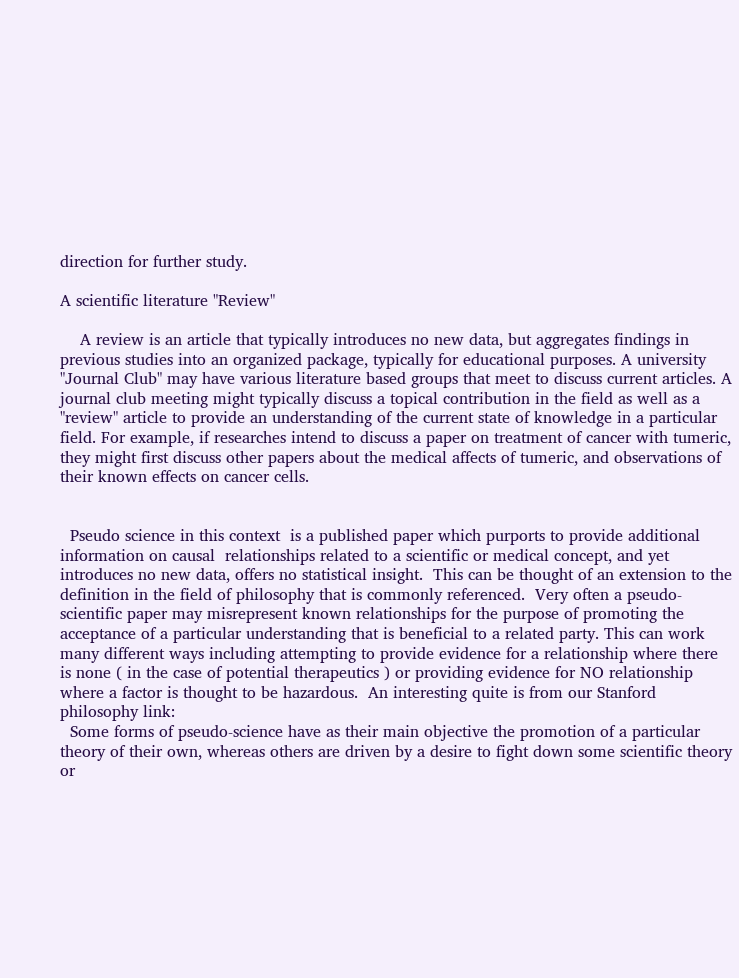direction for further study.

A scientific literature "Review"

    A review is an article that typically introduces no new data, but aggregates findings in previous studies into an organized package, typically for educational purposes. A university "Journal Club" may have various literature based groups that meet to discuss current articles. A journal club meeting might typically discuss a topical contribution in the field as well as a "review" article to provide an understanding of the current state of knowledge in a particular field. For example, if researches intend to discuss a paper on treatment of cancer with tumeric, they might first discuss other papers about the medical affects of tumeric, and observations of their known effects on cancer cells.


  Pseudo science in this context  is a published paper which purports to provide additional information on causal  relationships related to a scientific or medical concept, and yet introduces no new data, offers no statistical insight.  This can be thought of an extension to the definition in the field of philosophy that is commonly referenced.  Very often a pseudo-scientific paper may misrepresent known relationships for the purpose of promoting the acceptance of a particular understanding that is beneficial to a related party. This can work many different ways including attempting to provide evidence for a relationship where there is none ( in the case of potential therapeutics ) or providing evidence for NO relationship where a factor is thought to be hazardous.  An interesting quite is from our Stanford philosophy link:
  Some forms of pseudo-science have as their main objective the promotion of a particular theory of their own, whereas others are driven by a desire to fight down some scientific theory or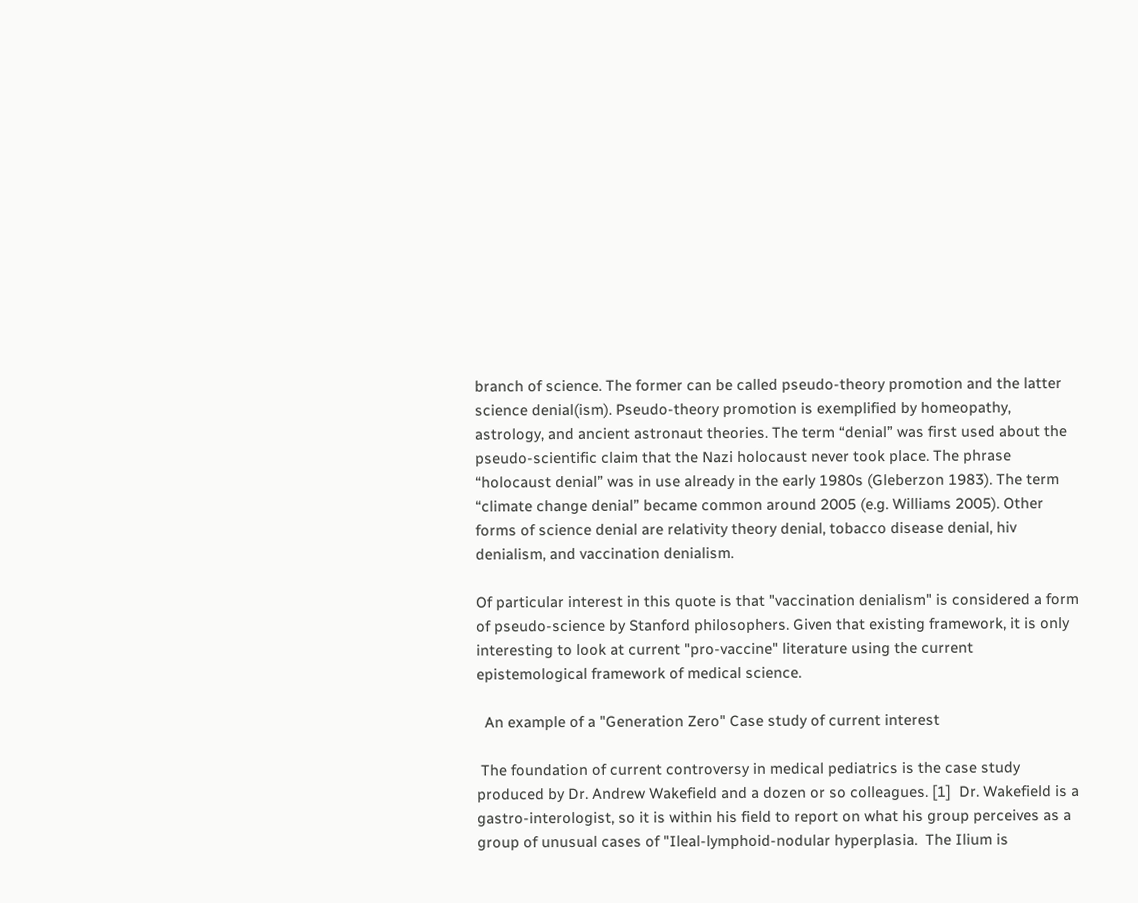branch of science. The former can be called pseudo-theory promotion and the latter science denial(ism). Pseudo-theory promotion is exemplified by homeopathy, astrology, and ancient astronaut theories. The term “denial” was first used about the pseudo-scientific claim that the Nazi holocaust never took place. The phrase “holocaust denial” was in use already in the early 1980s (Gleberzon 1983). The term “climate change denial” became common around 2005 (e.g. Williams 2005). Other forms of science denial are relativity theory denial, tobacco disease denial, hiv denialism, and vaccination denialism.

Of particular interest in this quote is that "vaccination denialism" is considered a form of pseudo-science by Stanford philosophers. Given that existing framework, it is only interesting to look at current "pro-vaccine" literature using the current epistemological framework of medical science.

  An example of a "Generation Zero" Case study of current interest

 The foundation of current controversy in medical pediatrics is the case study produced by Dr. Andrew Wakefield and a dozen or so colleagues. [1]  Dr. Wakefield is a gastro-interologist, so it is within his field to report on what his group perceives as a group of unusual cases of "Ileal-lymphoid-nodular hyperplasia.  The Ilium is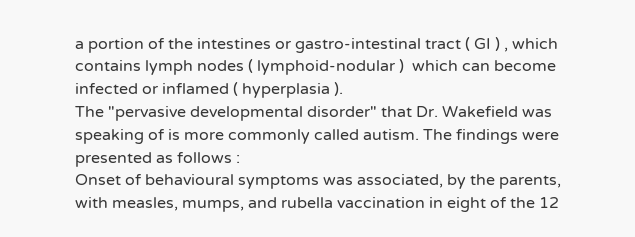a portion of the intestines or gastro-intestinal tract ( GI ) , which contains lymph nodes ( lymphoid-nodular )  which can become infected or inflamed ( hyperplasia ).
The "pervasive developmental disorder" that Dr. Wakefield was speaking of is more commonly called autism. The findings were presented as follows :
Onset of behavioural symptoms was associated, by the parents, with measles, mumps, and rubella vaccination in eight of the 12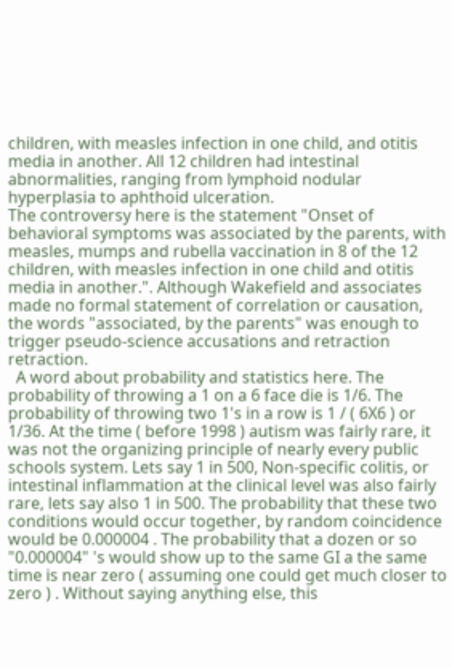children, with measles infection in one child, and otitis media in another. All 12 children had intestinal abnormalities, ranging from lymphoid nodular hyperplasia to aphthoid ulceration.
The controversy here is the statement "Onset of behavioral symptoms was associated by the parents, with measles, mumps and rubella vaccination in 8 of the 12 children, with measles infection in one child and otitis media in another.". Although Wakefield and associates made no formal statement of correlation or causation,  the words "associated, by the parents" was enough to trigger pseudo-science accusations and retraction retraction.
  A word about probability and statistics here. The probability of throwing a 1 on a 6 face die is 1/6. The probability of throwing two 1's in a row is 1 / ( 6X6 ) or 1/36. At the time ( before 1998 ) autism was fairly rare, it was not the organizing principle of nearly every public schools system. Lets say 1 in 500, Non-specific colitis, or intestinal inflammation at the clinical level was also fairly rare, lets say also 1 in 500. The probability that these two conditions would occur together, by random coincidence would be 0.000004 . The probability that a dozen or so "0.000004" 's would show up to the same GI a the same time is near zero ( assuming one could get much closer to zero ) . Without saying anything else, this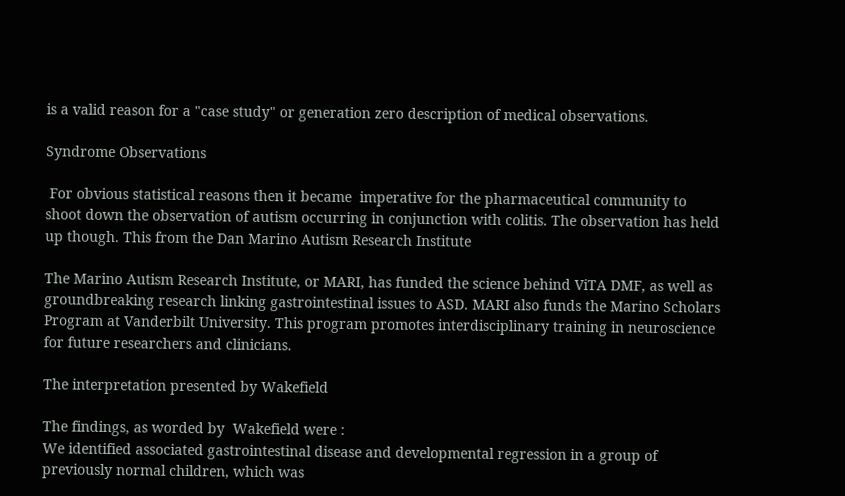is a valid reason for a "case study" or generation zero description of medical observations.

Syndrome Observations

 For obvious statistical reasons then it became  imperative for the pharmaceutical community to shoot down the observation of autism occurring in conjunction with colitis. The observation has held up though. This from the Dan Marino Autism Research Institute

The Marino Autism Research Institute, or MARI, has funded the science behind ViTA DMF, as well as groundbreaking research linking gastrointestinal issues to ASD. MARI also funds the Marino Scholars Program at Vanderbilt University. This program promotes interdisciplinary training in neuroscience for future researchers and clinicians.

The interpretation presented by Wakefield

The findings, as worded by  Wakefield were :
We identified associated gastrointestinal disease and developmental regression in a group of previously normal children, which was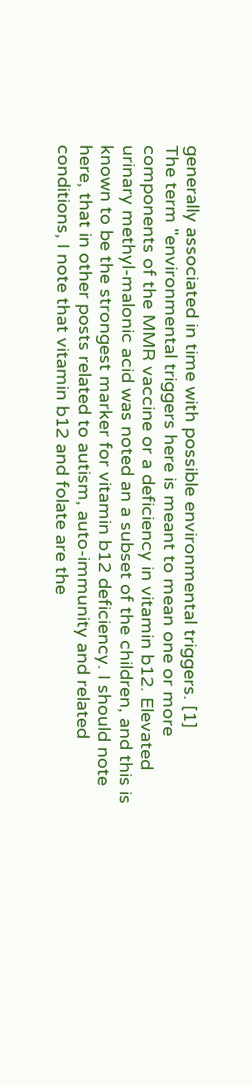generally associated in time with possible environmental triggers. [1]
The term "environmental triggers here is meant to mean one or more components of the MMR vaccine or a deficiency in vitamin b12. Elevated urinary methyl-malonic acid was noted an a subset of the children, and this is known to be the strongest marker for vitamin b12 deficiency. I should note here, that in other posts related to autism, auto-immunity and related conditions, I note that vitamin b12 and folate are the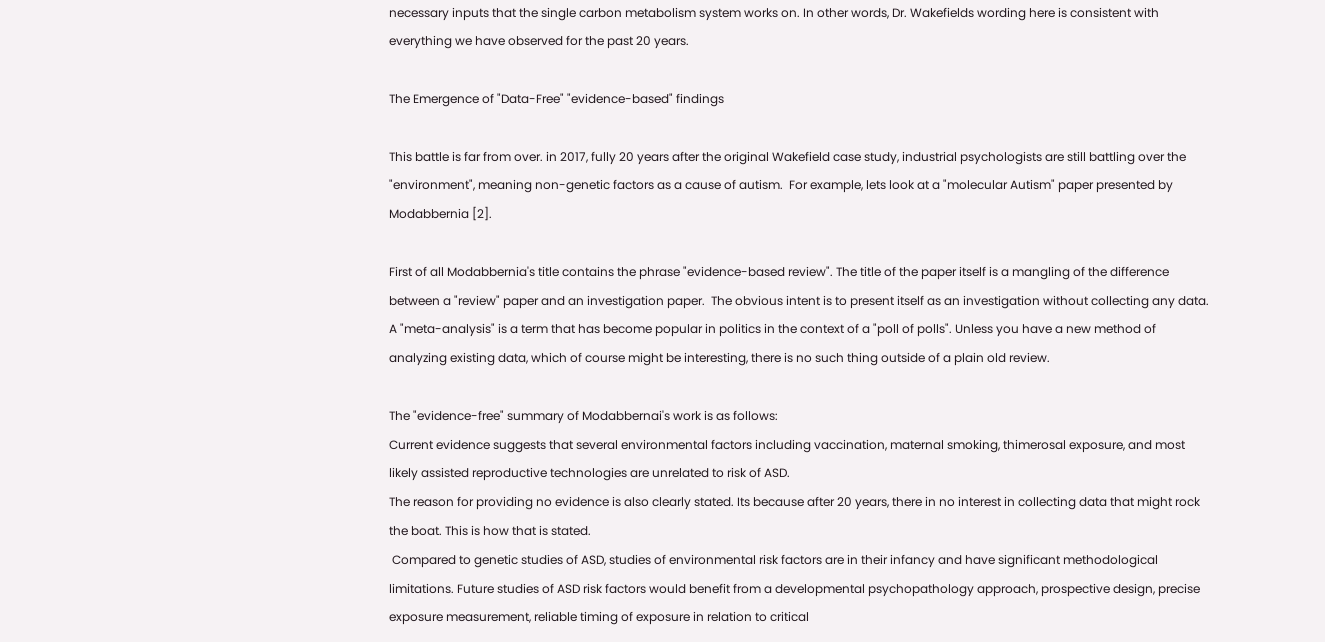necessary inputs that the single carbon metabolism system works on. In other words, Dr. Wakefields wording here is consistent with everything we have observed for the past 20 years.

The Emergence of "Data-Free" "evidence-based" findings

This battle is far from over. in 2017, fully 20 years after the original Wakefield case study, industrial psychologists are still battling over the "environment", meaning non-genetic factors as a cause of autism.  For example, lets look at a "molecular Autism" paper presented by Modabbernia [2].

First of all Modabbernia's title contains the phrase "evidence-based review". The title of the paper itself is a mangling of the difference between a "review" paper and an investigation paper.  The obvious intent is to present itself as an investigation without collecting any data.  A "meta-analysis" is a term that has become popular in politics in the context of a "poll of polls". Unless you have a new method of analyzing existing data, which of course might be interesting, there is no such thing outside of a plain old review.

The "evidence-free" summary of Modabbernai's work is as follows:
Current evidence suggests that several environmental factors including vaccination, maternal smoking, thimerosal exposure, and most likely assisted reproductive technologies are unrelated to risk of ASD.
The reason for providing no evidence is also clearly stated. Its because after 20 years, there in no interest in collecting data that might rock the boat. This is how that is stated.
 Compared to genetic studies of ASD, studies of environmental risk factors are in their infancy and have significant methodological limitations. Future studies of ASD risk factors would benefit from a developmental psychopathology approach, prospective design, precise exposure measurement, reliable timing of exposure in relation to critical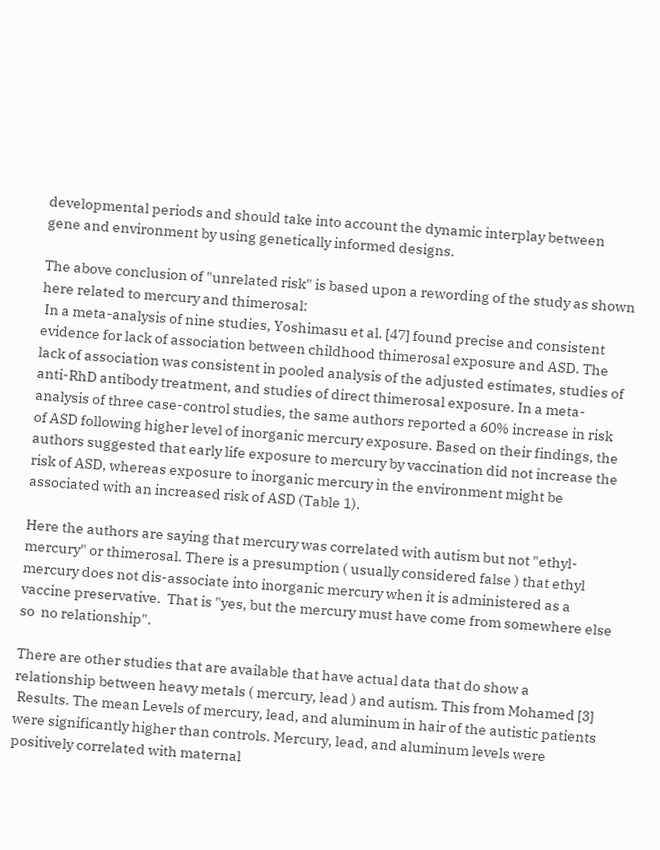developmental periods and should take into account the dynamic interplay between gene and environment by using genetically informed designs.

The above conclusion of "unrelated risk" is based upon a rewording of the study as shown here related to mercury and thimerosal:
 In a meta-analysis of nine studies, Yoshimasu et al. [47] found precise and consistent evidence for lack of association between childhood thimerosal exposure and ASD. The lack of association was consistent in pooled analysis of the adjusted estimates, studies of anti-RhD antibody treatment, and studies of direct thimerosal exposure. In a meta-analysis of three case-control studies, the same authors reported a 60% increase in risk of ASD following higher level of inorganic mercury exposure. Based on their findings, the authors suggested that early life exposure to mercury by vaccination did not increase the risk of ASD, whereas exposure to inorganic mercury in the environment might be associated with an increased risk of ASD (Table 1).

Here the authors are saying that mercury was correlated with autism but not "ethyl-mercury" or thimerosal. There is a presumption ( usually considered false ) that ethyl mercury does not dis-associate into inorganic mercury when it is administered as a vaccine preservative.  That is "yes, but the mercury must have come from somewhere else so  no relationship".

There are other studies that are available that have actual data that do show a relationship between heavy metals ( mercury, lead ) and autism. This from Mohamed [3]
 Results. The mean Levels of mercury, lead, and aluminum in hair of the autistic patients were significantly higher than controls. Mercury, lead, and aluminum levels were positively correlated with maternal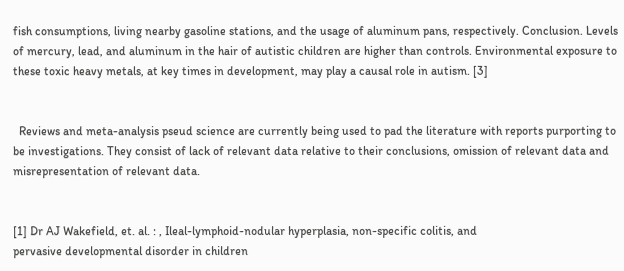fish consumptions, living nearby gasoline stations, and the usage of aluminum pans, respectively. Conclusion. Levels of mercury, lead, and aluminum in the hair of autistic children are higher than controls. Environmental exposure to these toxic heavy metals, at key times in development, may play a causal role in autism. [3]


  Reviews and meta-analysis pseud science are currently being used to pad the literature with reports purporting to be investigations. They consist of lack of relevant data relative to their conclusions, omission of relevant data and misrepresentation of relevant data.


[1] Dr AJ Wakefield, et. al. : , Ileal-lymphoid-nodular hyperplasia, non-specific colitis, and
pervasive developmental disorder in children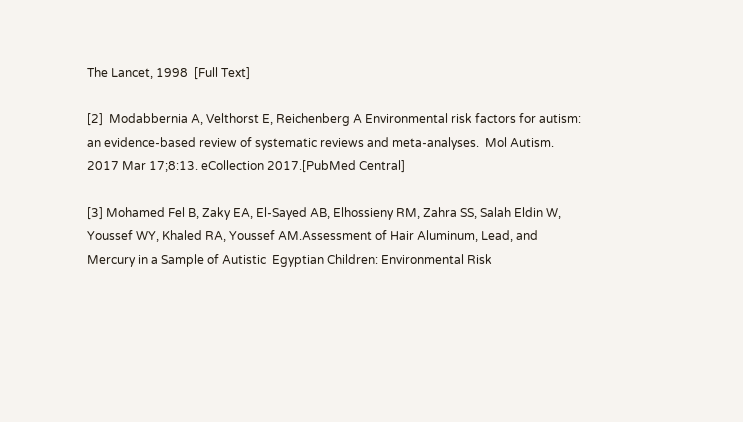The Lancet, 1998  [Full Text]

[2]  Modabbernia A, Velthorst E, Reichenberg A Environmental risk factors for autism: an evidence-based review of systematic reviews and meta-analyses.  Mol Autism. 2017 Mar 17;8:13. eCollection 2017.[PubMed Central]

[3] Mohamed Fel B, Zaky EA, El-Sayed AB, Elhossieny RM, Zahra SS, Salah Eldin W,
Youssef WY, Khaled RA, Youssef AM.Assessment of Hair Aluminum, Lead, and Mercury in a Sample of Autistic  Egyptian Children: Environmental Risk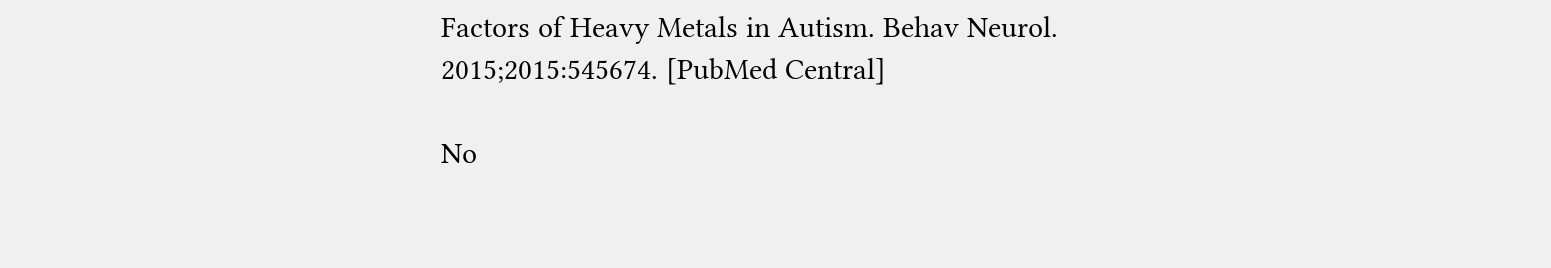Factors of Heavy Metals in Autism. Behav Neurol. 2015;2015:545674. [PubMed Central]

No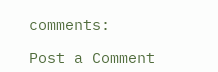comments:

Post a Comment